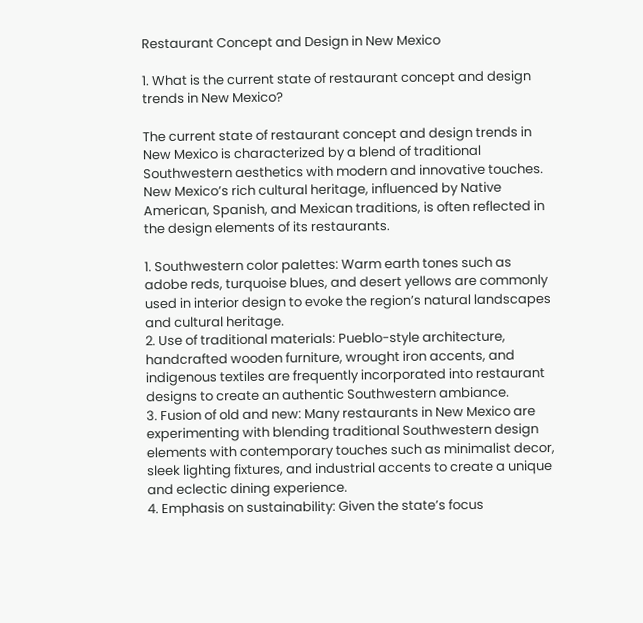Restaurant Concept and Design in New Mexico

1. What is the current state of restaurant concept and design trends in New Mexico?

The current state of restaurant concept and design trends in New Mexico is characterized by a blend of traditional Southwestern aesthetics with modern and innovative touches. New Mexico’s rich cultural heritage, influenced by Native American, Spanish, and Mexican traditions, is often reflected in the design elements of its restaurants.

1. Southwestern color palettes: Warm earth tones such as adobe reds, turquoise blues, and desert yellows are commonly used in interior design to evoke the region’s natural landscapes and cultural heritage.
2. Use of traditional materials: Pueblo-style architecture, handcrafted wooden furniture, wrought iron accents, and indigenous textiles are frequently incorporated into restaurant designs to create an authentic Southwestern ambiance.
3. Fusion of old and new: Many restaurants in New Mexico are experimenting with blending traditional Southwestern design elements with contemporary touches such as minimalist decor, sleek lighting fixtures, and industrial accents to create a unique and eclectic dining experience.
4. Emphasis on sustainability: Given the state’s focus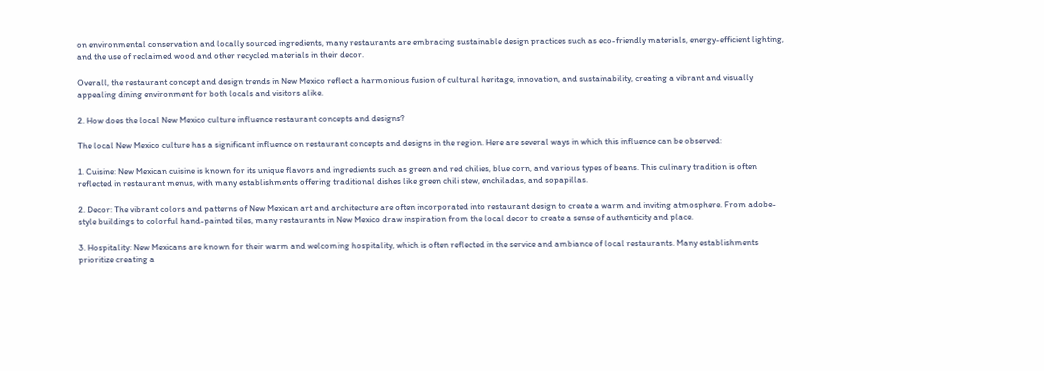on environmental conservation and locally sourced ingredients, many restaurants are embracing sustainable design practices such as eco-friendly materials, energy-efficient lighting, and the use of reclaimed wood and other recycled materials in their decor.

Overall, the restaurant concept and design trends in New Mexico reflect a harmonious fusion of cultural heritage, innovation, and sustainability, creating a vibrant and visually appealing dining environment for both locals and visitors alike.

2. How does the local New Mexico culture influence restaurant concepts and designs?

The local New Mexico culture has a significant influence on restaurant concepts and designs in the region. Here are several ways in which this influence can be observed:

1. Cuisine: New Mexican cuisine is known for its unique flavors and ingredients such as green and red chilies, blue corn, and various types of beans. This culinary tradition is often reflected in restaurant menus, with many establishments offering traditional dishes like green chili stew, enchiladas, and sopapillas.

2. Decor: The vibrant colors and patterns of New Mexican art and architecture are often incorporated into restaurant design to create a warm and inviting atmosphere. From adobe-style buildings to colorful hand-painted tiles, many restaurants in New Mexico draw inspiration from the local decor to create a sense of authenticity and place.

3. Hospitality: New Mexicans are known for their warm and welcoming hospitality, which is often reflected in the service and ambiance of local restaurants. Many establishments prioritize creating a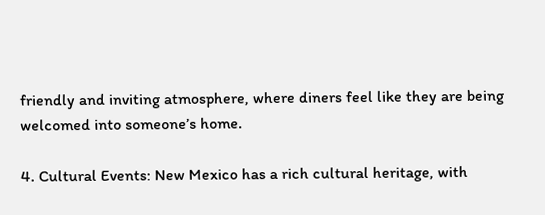friendly and inviting atmosphere, where diners feel like they are being welcomed into someone’s home.

4. Cultural Events: New Mexico has a rich cultural heritage, with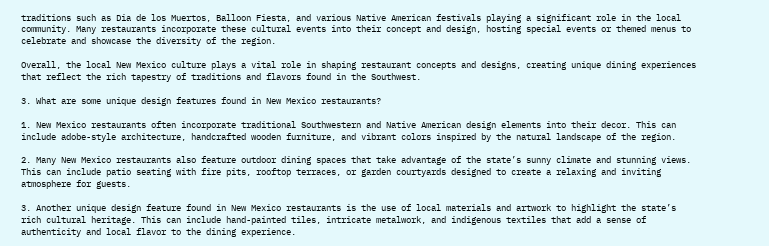traditions such as Dia de los Muertos, Balloon Fiesta, and various Native American festivals playing a significant role in the local community. Many restaurants incorporate these cultural events into their concept and design, hosting special events or themed menus to celebrate and showcase the diversity of the region.

Overall, the local New Mexico culture plays a vital role in shaping restaurant concepts and designs, creating unique dining experiences that reflect the rich tapestry of traditions and flavors found in the Southwest.

3. What are some unique design features found in New Mexico restaurants?

1. New Mexico restaurants often incorporate traditional Southwestern and Native American design elements into their decor. This can include adobe-style architecture, handcrafted wooden furniture, and vibrant colors inspired by the natural landscape of the region.

2. Many New Mexico restaurants also feature outdoor dining spaces that take advantage of the state’s sunny climate and stunning views. This can include patio seating with fire pits, rooftop terraces, or garden courtyards designed to create a relaxing and inviting atmosphere for guests.

3. Another unique design feature found in New Mexico restaurants is the use of local materials and artwork to highlight the state’s rich cultural heritage. This can include hand-painted tiles, intricate metalwork, and indigenous textiles that add a sense of authenticity and local flavor to the dining experience.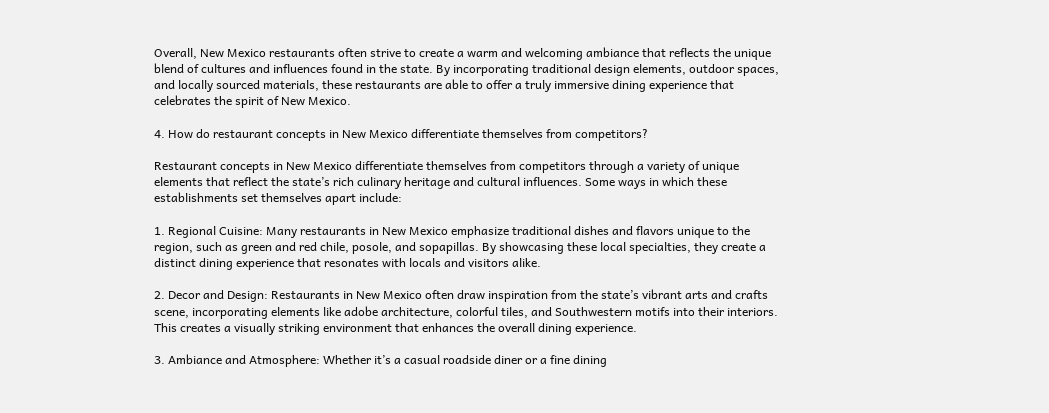Overall, New Mexico restaurants often strive to create a warm and welcoming ambiance that reflects the unique blend of cultures and influences found in the state. By incorporating traditional design elements, outdoor spaces, and locally sourced materials, these restaurants are able to offer a truly immersive dining experience that celebrates the spirit of New Mexico.

4. How do restaurant concepts in New Mexico differentiate themselves from competitors?

Restaurant concepts in New Mexico differentiate themselves from competitors through a variety of unique elements that reflect the state’s rich culinary heritage and cultural influences. Some ways in which these establishments set themselves apart include:

1. Regional Cuisine: Many restaurants in New Mexico emphasize traditional dishes and flavors unique to the region, such as green and red chile, posole, and sopapillas. By showcasing these local specialties, they create a distinct dining experience that resonates with locals and visitors alike.

2. Decor and Design: Restaurants in New Mexico often draw inspiration from the state’s vibrant arts and crafts scene, incorporating elements like adobe architecture, colorful tiles, and Southwestern motifs into their interiors. This creates a visually striking environment that enhances the overall dining experience.

3. Ambiance and Atmosphere: Whether it’s a casual roadside diner or a fine dining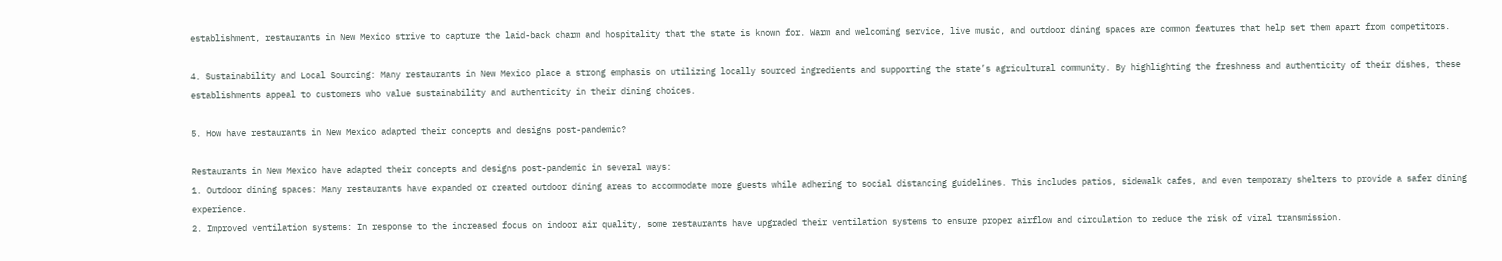establishment, restaurants in New Mexico strive to capture the laid-back charm and hospitality that the state is known for. Warm and welcoming service, live music, and outdoor dining spaces are common features that help set them apart from competitors.

4. Sustainability and Local Sourcing: Many restaurants in New Mexico place a strong emphasis on utilizing locally sourced ingredients and supporting the state’s agricultural community. By highlighting the freshness and authenticity of their dishes, these establishments appeal to customers who value sustainability and authenticity in their dining choices.

5. How have restaurants in New Mexico adapted their concepts and designs post-pandemic?

Restaurants in New Mexico have adapted their concepts and designs post-pandemic in several ways:
1. Outdoor dining spaces: Many restaurants have expanded or created outdoor dining areas to accommodate more guests while adhering to social distancing guidelines. This includes patios, sidewalk cafes, and even temporary shelters to provide a safer dining experience.
2. Improved ventilation systems: In response to the increased focus on indoor air quality, some restaurants have upgraded their ventilation systems to ensure proper airflow and circulation to reduce the risk of viral transmission.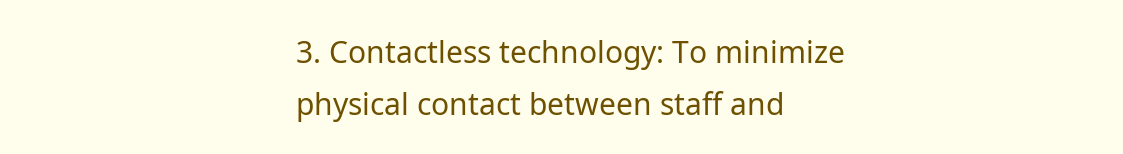3. Contactless technology: To minimize physical contact between staff and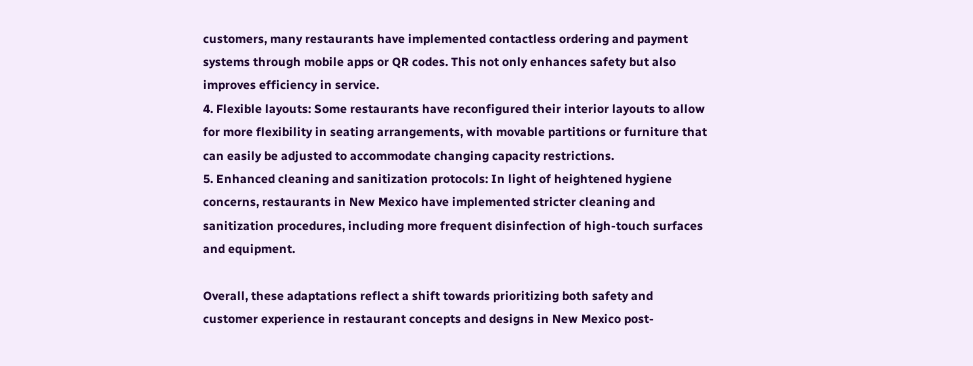customers, many restaurants have implemented contactless ordering and payment systems through mobile apps or QR codes. This not only enhances safety but also improves efficiency in service.
4. Flexible layouts: Some restaurants have reconfigured their interior layouts to allow for more flexibility in seating arrangements, with movable partitions or furniture that can easily be adjusted to accommodate changing capacity restrictions.
5. Enhanced cleaning and sanitization protocols: In light of heightened hygiene concerns, restaurants in New Mexico have implemented stricter cleaning and sanitization procedures, including more frequent disinfection of high-touch surfaces and equipment.

Overall, these adaptations reflect a shift towards prioritizing both safety and customer experience in restaurant concepts and designs in New Mexico post-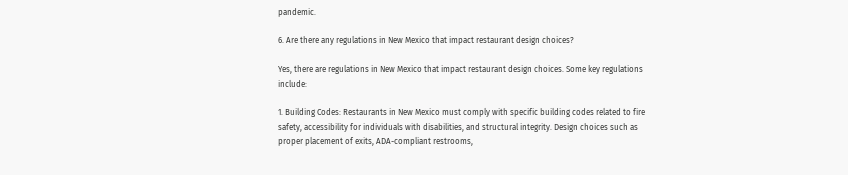pandemic.

6. Are there any regulations in New Mexico that impact restaurant design choices?

Yes, there are regulations in New Mexico that impact restaurant design choices. Some key regulations include:

1. Building Codes: Restaurants in New Mexico must comply with specific building codes related to fire safety, accessibility for individuals with disabilities, and structural integrity. Design choices such as proper placement of exits, ADA-compliant restrooms,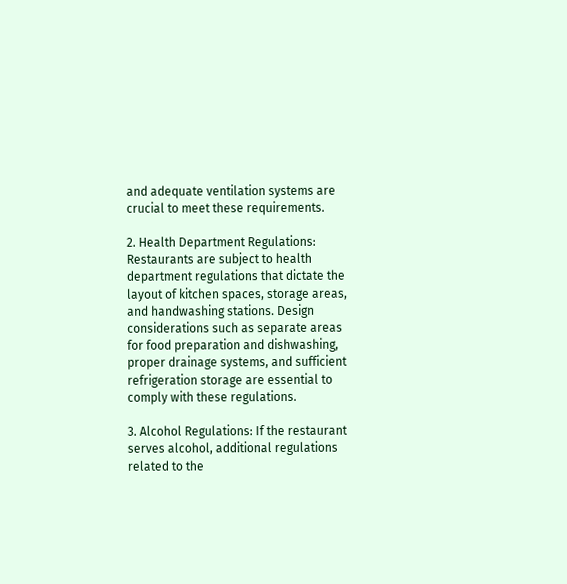and adequate ventilation systems are crucial to meet these requirements.

2. Health Department Regulations: Restaurants are subject to health department regulations that dictate the layout of kitchen spaces, storage areas, and handwashing stations. Design considerations such as separate areas for food preparation and dishwashing, proper drainage systems, and sufficient refrigeration storage are essential to comply with these regulations.

3. Alcohol Regulations: If the restaurant serves alcohol, additional regulations related to the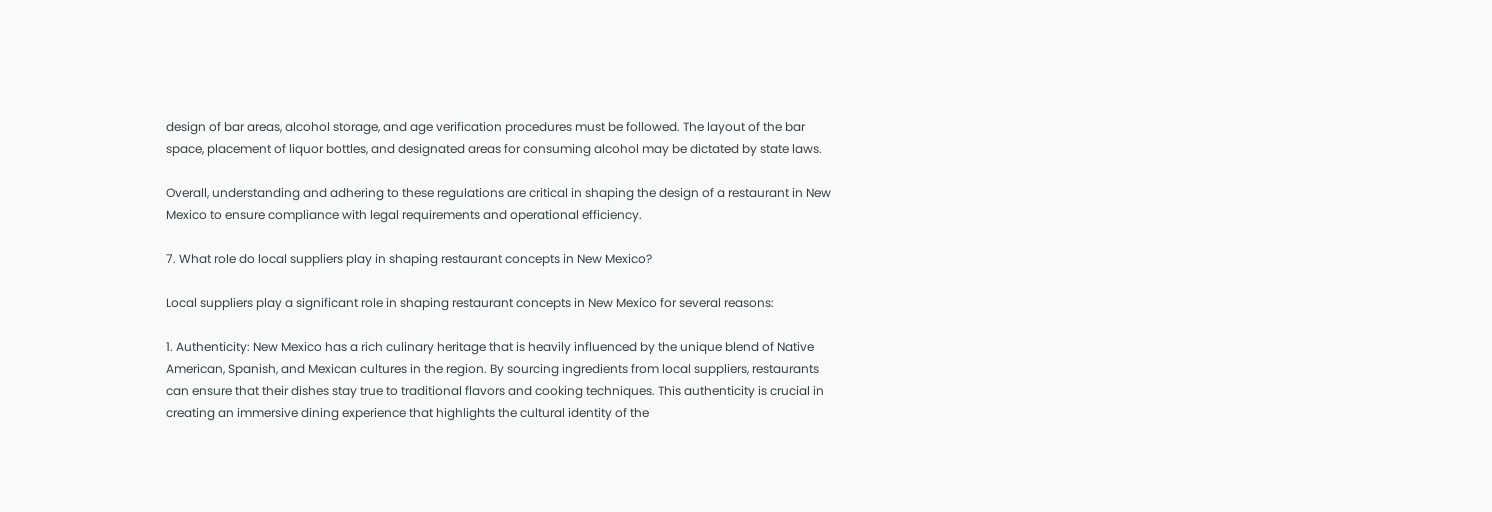design of bar areas, alcohol storage, and age verification procedures must be followed. The layout of the bar space, placement of liquor bottles, and designated areas for consuming alcohol may be dictated by state laws.

Overall, understanding and adhering to these regulations are critical in shaping the design of a restaurant in New Mexico to ensure compliance with legal requirements and operational efficiency.

7. What role do local suppliers play in shaping restaurant concepts in New Mexico?

Local suppliers play a significant role in shaping restaurant concepts in New Mexico for several reasons:

1. Authenticity: New Mexico has a rich culinary heritage that is heavily influenced by the unique blend of Native American, Spanish, and Mexican cultures in the region. By sourcing ingredients from local suppliers, restaurants can ensure that their dishes stay true to traditional flavors and cooking techniques. This authenticity is crucial in creating an immersive dining experience that highlights the cultural identity of the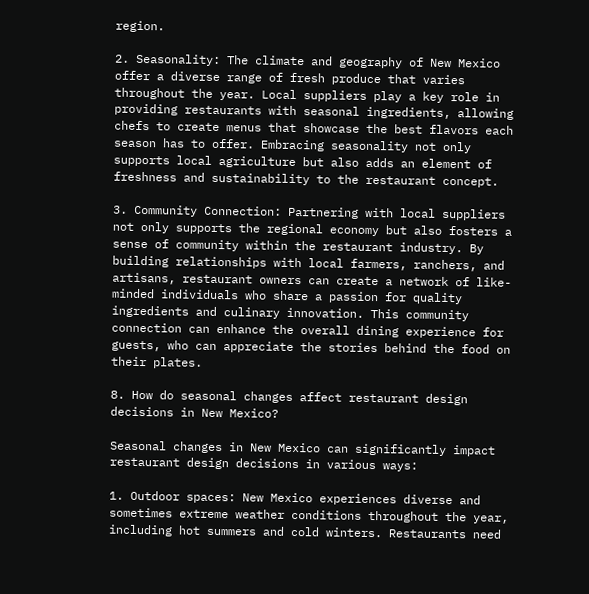region.

2. Seasonality: The climate and geography of New Mexico offer a diverse range of fresh produce that varies throughout the year. Local suppliers play a key role in providing restaurants with seasonal ingredients, allowing chefs to create menus that showcase the best flavors each season has to offer. Embracing seasonality not only supports local agriculture but also adds an element of freshness and sustainability to the restaurant concept.

3. Community Connection: Partnering with local suppliers not only supports the regional economy but also fosters a sense of community within the restaurant industry. By building relationships with local farmers, ranchers, and artisans, restaurant owners can create a network of like-minded individuals who share a passion for quality ingredients and culinary innovation. This community connection can enhance the overall dining experience for guests, who can appreciate the stories behind the food on their plates.

8. How do seasonal changes affect restaurant design decisions in New Mexico?

Seasonal changes in New Mexico can significantly impact restaurant design decisions in various ways:

1. Outdoor spaces: New Mexico experiences diverse and sometimes extreme weather conditions throughout the year, including hot summers and cold winters. Restaurants need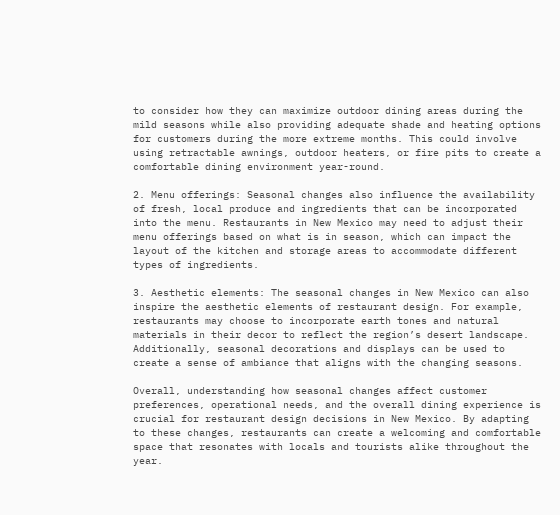to consider how they can maximize outdoor dining areas during the mild seasons while also providing adequate shade and heating options for customers during the more extreme months. This could involve using retractable awnings, outdoor heaters, or fire pits to create a comfortable dining environment year-round.

2. Menu offerings: Seasonal changes also influence the availability of fresh, local produce and ingredients that can be incorporated into the menu. Restaurants in New Mexico may need to adjust their menu offerings based on what is in season, which can impact the layout of the kitchen and storage areas to accommodate different types of ingredients.

3. Aesthetic elements: The seasonal changes in New Mexico can also inspire the aesthetic elements of restaurant design. For example, restaurants may choose to incorporate earth tones and natural materials in their decor to reflect the region’s desert landscape. Additionally, seasonal decorations and displays can be used to create a sense of ambiance that aligns with the changing seasons.

Overall, understanding how seasonal changes affect customer preferences, operational needs, and the overall dining experience is crucial for restaurant design decisions in New Mexico. By adapting to these changes, restaurants can create a welcoming and comfortable space that resonates with locals and tourists alike throughout the year.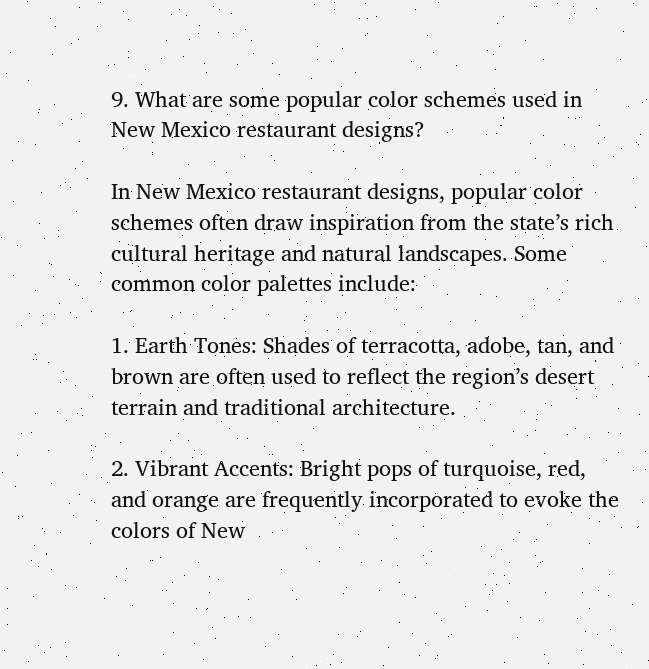9. What are some popular color schemes used in New Mexico restaurant designs?

In New Mexico restaurant designs, popular color schemes often draw inspiration from the state’s rich cultural heritage and natural landscapes. Some common color palettes include:

1. Earth Tones: Shades of terracotta, adobe, tan, and brown are often used to reflect the region’s desert terrain and traditional architecture.

2. Vibrant Accents: Bright pops of turquoise, red, and orange are frequently incorporated to evoke the colors of New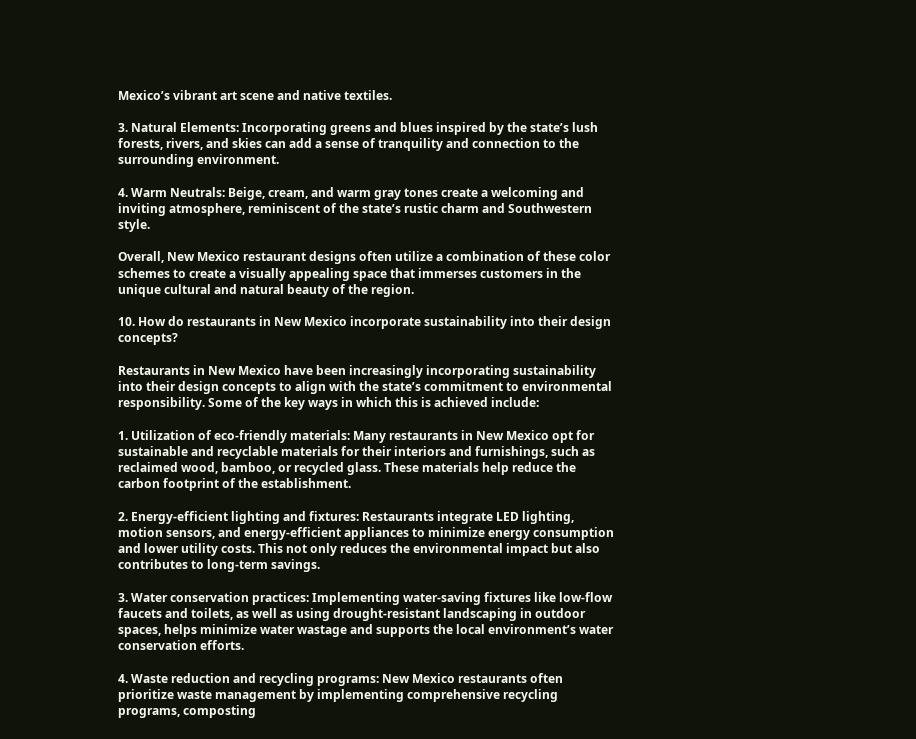Mexico’s vibrant art scene and native textiles.

3. Natural Elements: Incorporating greens and blues inspired by the state’s lush forests, rivers, and skies can add a sense of tranquility and connection to the surrounding environment.

4. Warm Neutrals: Beige, cream, and warm gray tones create a welcoming and inviting atmosphere, reminiscent of the state’s rustic charm and Southwestern style.

Overall, New Mexico restaurant designs often utilize a combination of these color schemes to create a visually appealing space that immerses customers in the unique cultural and natural beauty of the region.

10. How do restaurants in New Mexico incorporate sustainability into their design concepts?

Restaurants in New Mexico have been increasingly incorporating sustainability into their design concepts to align with the state’s commitment to environmental responsibility. Some of the key ways in which this is achieved include:

1. Utilization of eco-friendly materials: Many restaurants in New Mexico opt for sustainable and recyclable materials for their interiors and furnishings, such as reclaimed wood, bamboo, or recycled glass. These materials help reduce the carbon footprint of the establishment.

2. Energy-efficient lighting and fixtures: Restaurants integrate LED lighting, motion sensors, and energy-efficient appliances to minimize energy consumption and lower utility costs. This not only reduces the environmental impact but also contributes to long-term savings.

3. Water conservation practices: Implementing water-saving fixtures like low-flow faucets and toilets, as well as using drought-resistant landscaping in outdoor spaces, helps minimize water wastage and supports the local environment’s water conservation efforts.

4. Waste reduction and recycling programs: New Mexico restaurants often prioritize waste management by implementing comprehensive recycling programs, composting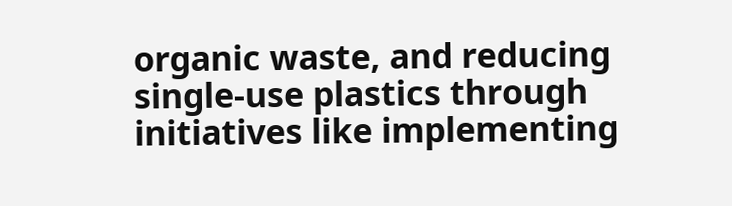organic waste, and reducing single-use plastics through initiatives like implementing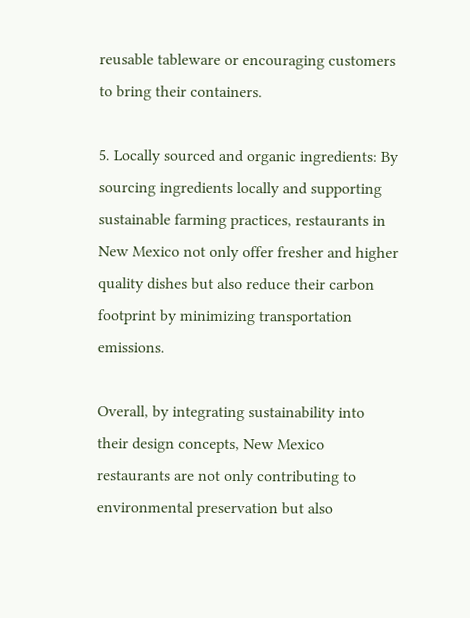reusable tableware or encouraging customers to bring their containers.

5. Locally sourced and organic ingredients: By sourcing ingredients locally and supporting sustainable farming practices, restaurants in New Mexico not only offer fresher and higher quality dishes but also reduce their carbon footprint by minimizing transportation emissions.

Overall, by integrating sustainability into their design concepts, New Mexico restaurants are not only contributing to environmental preservation but also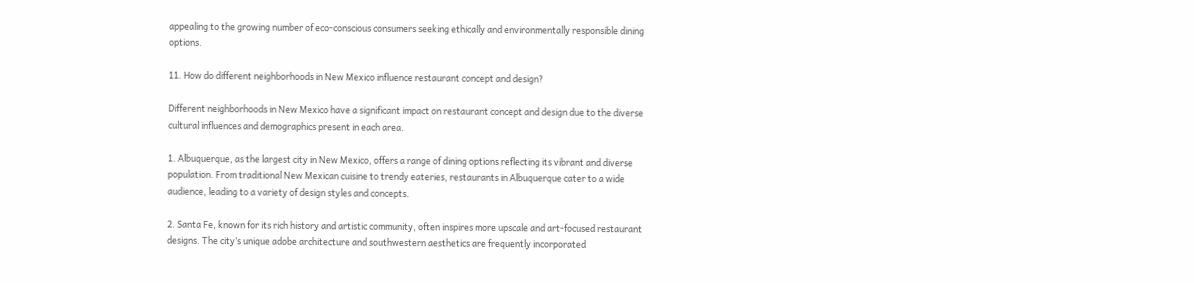appealing to the growing number of eco-conscious consumers seeking ethically and environmentally responsible dining options.

11. How do different neighborhoods in New Mexico influence restaurant concept and design?

Different neighborhoods in New Mexico have a significant impact on restaurant concept and design due to the diverse cultural influences and demographics present in each area.

1. Albuquerque, as the largest city in New Mexico, offers a range of dining options reflecting its vibrant and diverse population. From traditional New Mexican cuisine to trendy eateries, restaurants in Albuquerque cater to a wide audience, leading to a variety of design styles and concepts.

2. Santa Fe, known for its rich history and artistic community, often inspires more upscale and art-focused restaurant designs. The city’s unique adobe architecture and southwestern aesthetics are frequently incorporated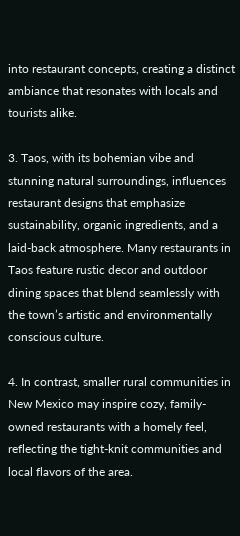into restaurant concepts, creating a distinct ambiance that resonates with locals and tourists alike.

3. Taos, with its bohemian vibe and stunning natural surroundings, influences restaurant designs that emphasize sustainability, organic ingredients, and a laid-back atmosphere. Many restaurants in Taos feature rustic decor and outdoor dining spaces that blend seamlessly with the town’s artistic and environmentally conscious culture.

4. In contrast, smaller rural communities in New Mexico may inspire cozy, family-owned restaurants with a homely feel, reflecting the tight-knit communities and local flavors of the area.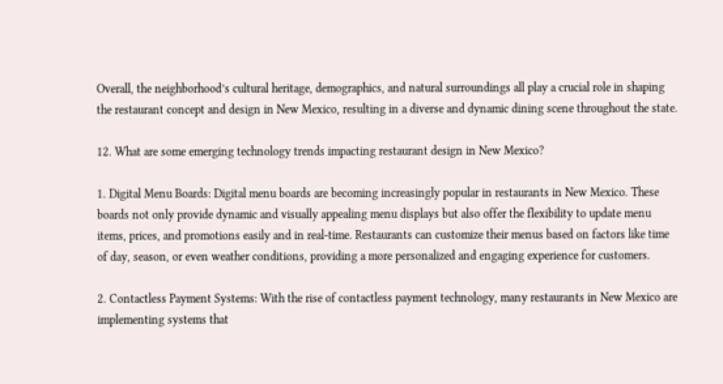Overall, the neighborhood’s cultural heritage, demographics, and natural surroundings all play a crucial role in shaping the restaurant concept and design in New Mexico, resulting in a diverse and dynamic dining scene throughout the state.

12. What are some emerging technology trends impacting restaurant design in New Mexico?

1. Digital Menu Boards: Digital menu boards are becoming increasingly popular in restaurants in New Mexico. These boards not only provide dynamic and visually appealing menu displays but also offer the flexibility to update menu items, prices, and promotions easily and in real-time. Restaurants can customize their menus based on factors like time of day, season, or even weather conditions, providing a more personalized and engaging experience for customers.

2. Contactless Payment Systems: With the rise of contactless payment technology, many restaurants in New Mexico are implementing systems that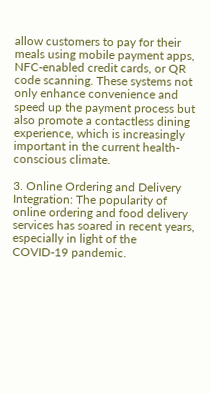allow customers to pay for their meals using mobile payment apps, NFC-enabled credit cards, or QR code scanning. These systems not only enhance convenience and speed up the payment process but also promote a contactless dining experience, which is increasingly important in the current health-conscious climate.

3. Online Ordering and Delivery Integration: The popularity of online ordering and food delivery services has soared in recent years, especially in light of the COVID-19 pandemic.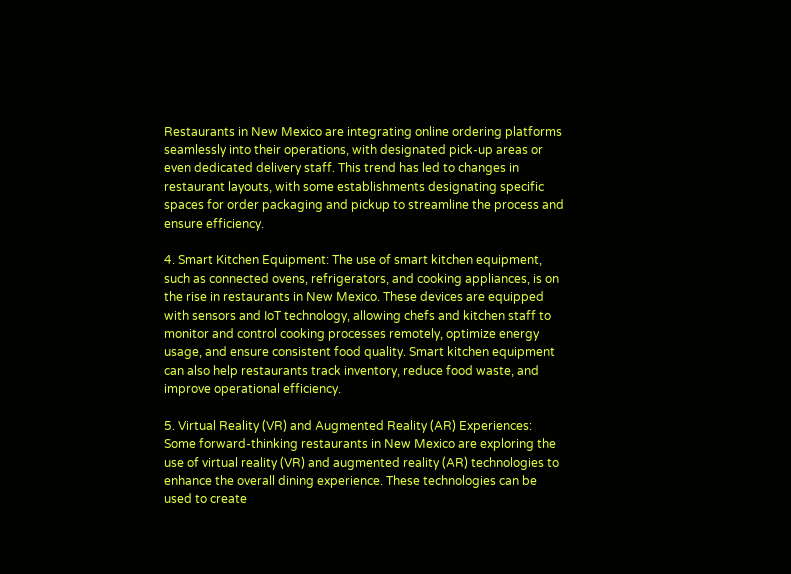Restaurants in New Mexico are integrating online ordering platforms seamlessly into their operations, with designated pick-up areas or even dedicated delivery staff. This trend has led to changes in restaurant layouts, with some establishments designating specific spaces for order packaging and pickup to streamline the process and ensure efficiency.

4. Smart Kitchen Equipment: The use of smart kitchen equipment, such as connected ovens, refrigerators, and cooking appliances, is on the rise in restaurants in New Mexico. These devices are equipped with sensors and IoT technology, allowing chefs and kitchen staff to monitor and control cooking processes remotely, optimize energy usage, and ensure consistent food quality. Smart kitchen equipment can also help restaurants track inventory, reduce food waste, and improve operational efficiency.

5. Virtual Reality (VR) and Augmented Reality (AR) Experiences: Some forward-thinking restaurants in New Mexico are exploring the use of virtual reality (VR) and augmented reality (AR) technologies to enhance the overall dining experience. These technologies can be used to create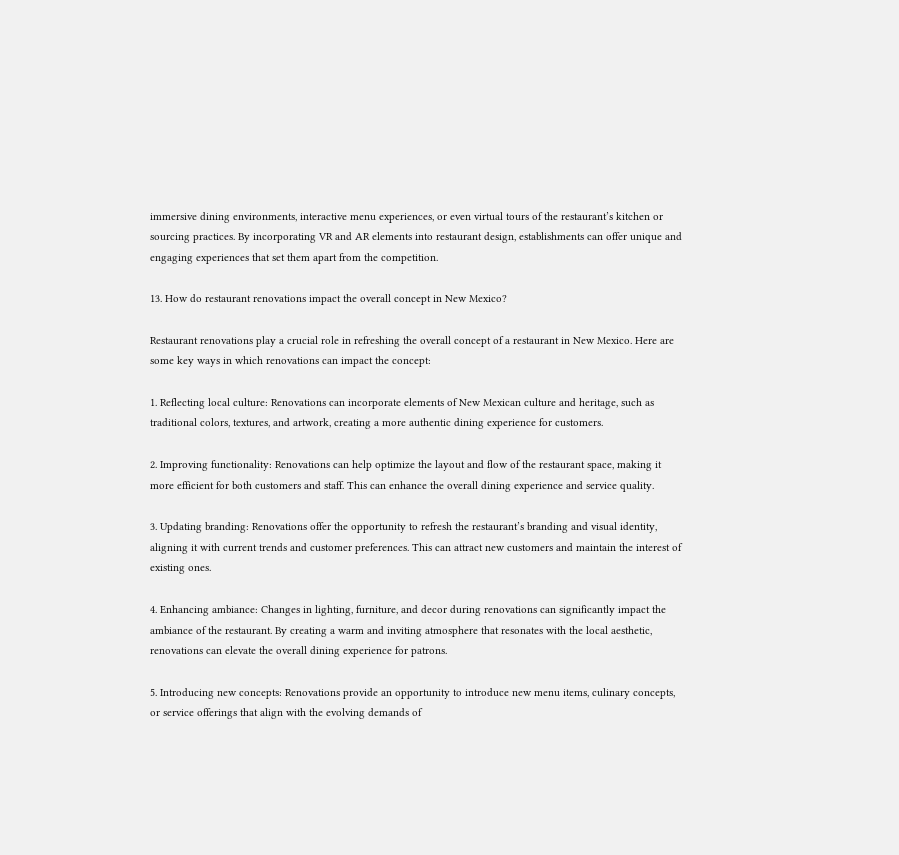immersive dining environments, interactive menu experiences, or even virtual tours of the restaurant’s kitchen or sourcing practices. By incorporating VR and AR elements into restaurant design, establishments can offer unique and engaging experiences that set them apart from the competition.

13. How do restaurant renovations impact the overall concept in New Mexico?

Restaurant renovations play a crucial role in refreshing the overall concept of a restaurant in New Mexico. Here are some key ways in which renovations can impact the concept:

1. Reflecting local culture: Renovations can incorporate elements of New Mexican culture and heritage, such as traditional colors, textures, and artwork, creating a more authentic dining experience for customers.

2. Improving functionality: Renovations can help optimize the layout and flow of the restaurant space, making it more efficient for both customers and staff. This can enhance the overall dining experience and service quality.

3. Updating branding: Renovations offer the opportunity to refresh the restaurant’s branding and visual identity, aligning it with current trends and customer preferences. This can attract new customers and maintain the interest of existing ones.

4. Enhancing ambiance: Changes in lighting, furniture, and decor during renovations can significantly impact the ambiance of the restaurant. By creating a warm and inviting atmosphere that resonates with the local aesthetic, renovations can elevate the overall dining experience for patrons.

5. Introducing new concepts: Renovations provide an opportunity to introduce new menu items, culinary concepts, or service offerings that align with the evolving demands of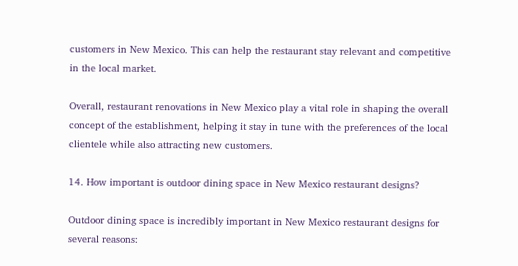customers in New Mexico. This can help the restaurant stay relevant and competitive in the local market.

Overall, restaurant renovations in New Mexico play a vital role in shaping the overall concept of the establishment, helping it stay in tune with the preferences of the local clientele while also attracting new customers.

14. How important is outdoor dining space in New Mexico restaurant designs?

Outdoor dining space is incredibly important in New Mexico restaurant designs for several reasons: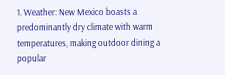1. Weather: New Mexico boasts a predominantly dry climate with warm temperatures, making outdoor dining a popular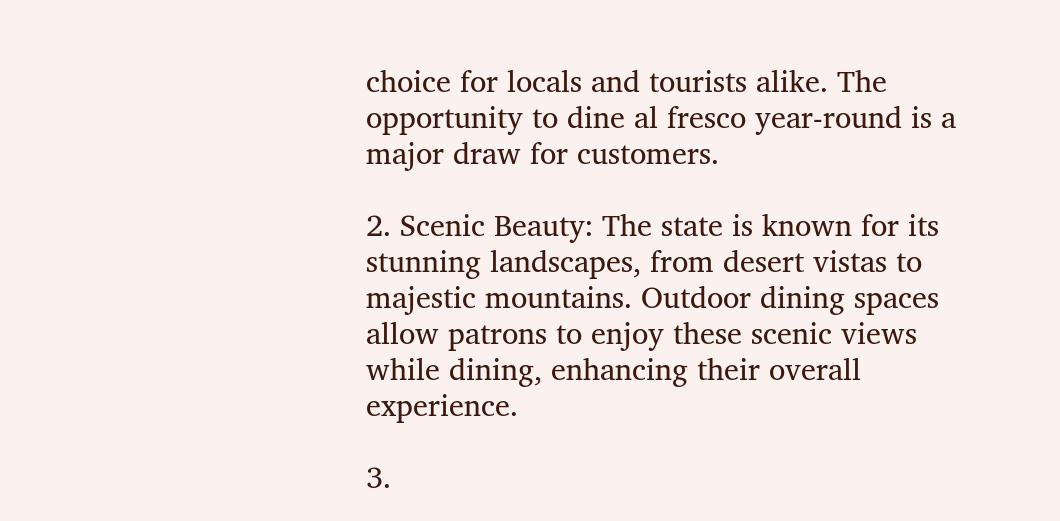choice for locals and tourists alike. The opportunity to dine al fresco year-round is a major draw for customers.

2. Scenic Beauty: The state is known for its stunning landscapes, from desert vistas to majestic mountains. Outdoor dining spaces allow patrons to enjoy these scenic views while dining, enhancing their overall experience.

3.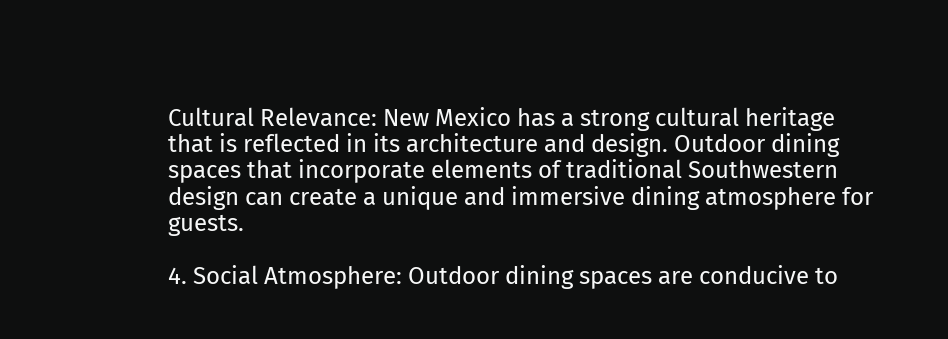Cultural Relevance: New Mexico has a strong cultural heritage that is reflected in its architecture and design. Outdoor dining spaces that incorporate elements of traditional Southwestern design can create a unique and immersive dining atmosphere for guests.

4. Social Atmosphere: Outdoor dining spaces are conducive to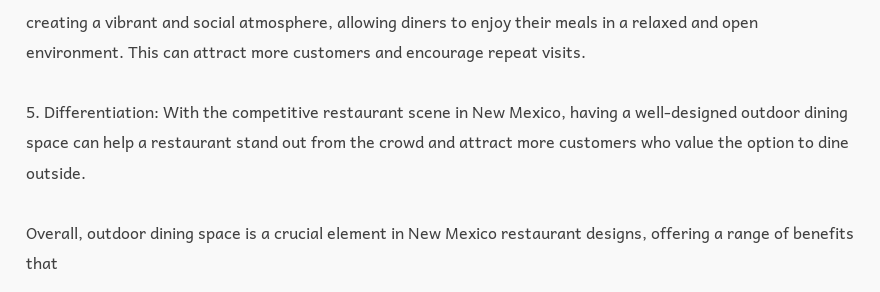creating a vibrant and social atmosphere, allowing diners to enjoy their meals in a relaxed and open environment. This can attract more customers and encourage repeat visits.

5. Differentiation: With the competitive restaurant scene in New Mexico, having a well-designed outdoor dining space can help a restaurant stand out from the crowd and attract more customers who value the option to dine outside.

Overall, outdoor dining space is a crucial element in New Mexico restaurant designs, offering a range of benefits that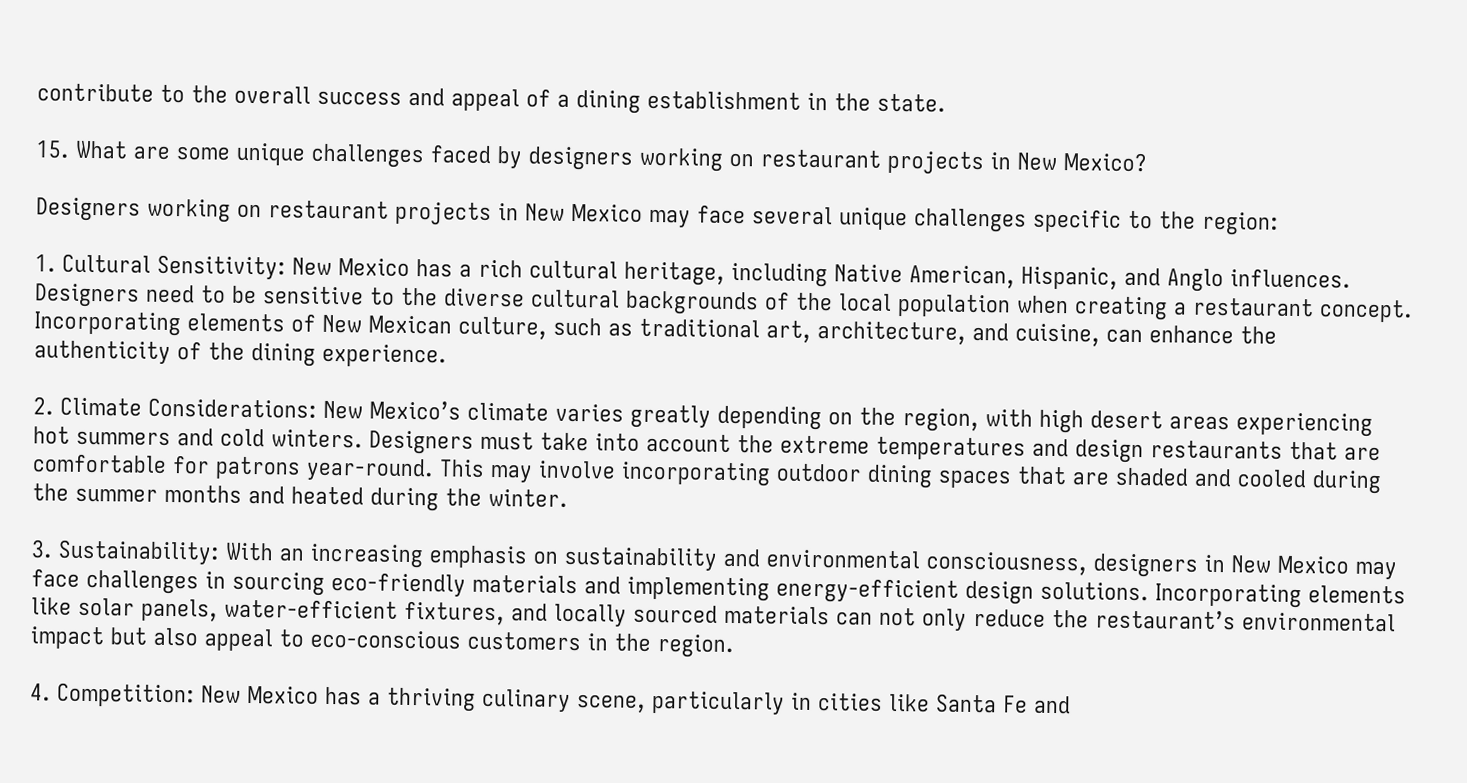contribute to the overall success and appeal of a dining establishment in the state.

15. What are some unique challenges faced by designers working on restaurant projects in New Mexico?

Designers working on restaurant projects in New Mexico may face several unique challenges specific to the region:

1. Cultural Sensitivity: New Mexico has a rich cultural heritage, including Native American, Hispanic, and Anglo influences. Designers need to be sensitive to the diverse cultural backgrounds of the local population when creating a restaurant concept. Incorporating elements of New Mexican culture, such as traditional art, architecture, and cuisine, can enhance the authenticity of the dining experience.

2. Climate Considerations: New Mexico’s climate varies greatly depending on the region, with high desert areas experiencing hot summers and cold winters. Designers must take into account the extreme temperatures and design restaurants that are comfortable for patrons year-round. This may involve incorporating outdoor dining spaces that are shaded and cooled during the summer months and heated during the winter.

3. Sustainability: With an increasing emphasis on sustainability and environmental consciousness, designers in New Mexico may face challenges in sourcing eco-friendly materials and implementing energy-efficient design solutions. Incorporating elements like solar panels, water-efficient fixtures, and locally sourced materials can not only reduce the restaurant’s environmental impact but also appeal to eco-conscious customers in the region.

4. Competition: New Mexico has a thriving culinary scene, particularly in cities like Santa Fe and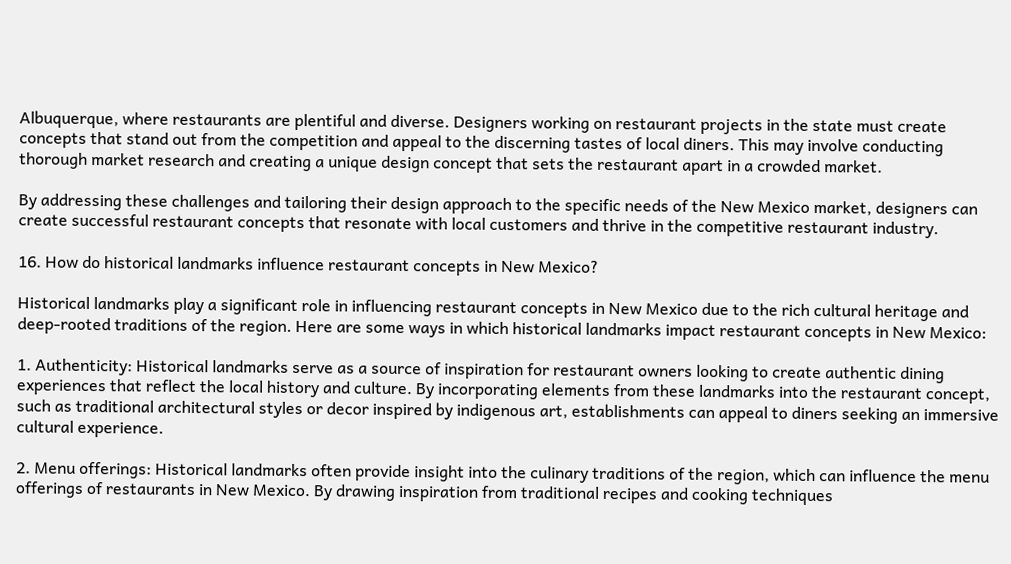Albuquerque, where restaurants are plentiful and diverse. Designers working on restaurant projects in the state must create concepts that stand out from the competition and appeal to the discerning tastes of local diners. This may involve conducting thorough market research and creating a unique design concept that sets the restaurant apart in a crowded market.

By addressing these challenges and tailoring their design approach to the specific needs of the New Mexico market, designers can create successful restaurant concepts that resonate with local customers and thrive in the competitive restaurant industry.

16. How do historical landmarks influence restaurant concepts in New Mexico?

Historical landmarks play a significant role in influencing restaurant concepts in New Mexico due to the rich cultural heritage and deep-rooted traditions of the region. Here are some ways in which historical landmarks impact restaurant concepts in New Mexico:

1. Authenticity: Historical landmarks serve as a source of inspiration for restaurant owners looking to create authentic dining experiences that reflect the local history and culture. By incorporating elements from these landmarks into the restaurant concept, such as traditional architectural styles or decor inspired by indigenous art, establishments can appeal to diners seeking an immersive cultural experience.

2. Menu offerings: Historical landmarks often provide insight into the culinary traditions of the region, which can influence the menu offerings of restaurants in New Mexico. By drawing inspiration from traditional recipes and cooking techniques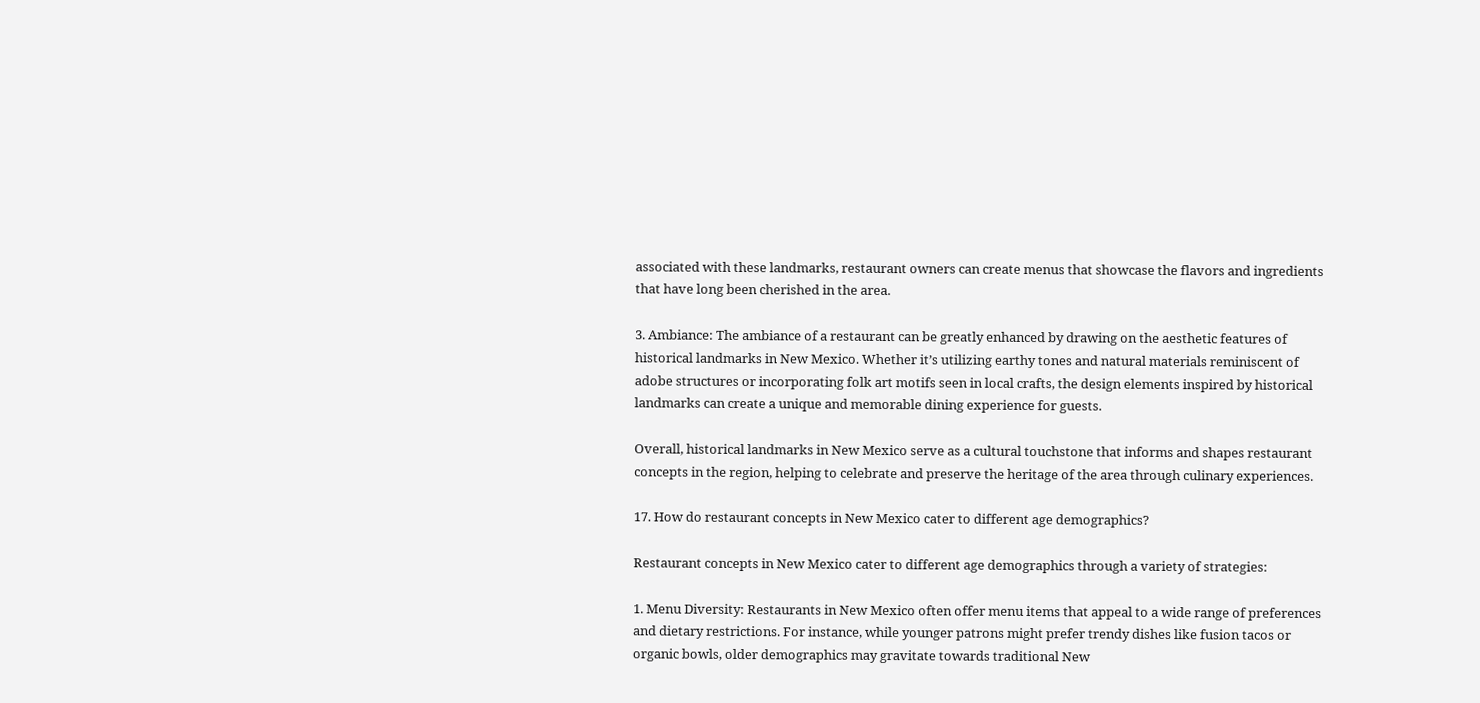associated with these landmarks, restaurant owners can create menus that showcase the flavors and ingredients that have long been cherished in the area.

3. Ambiance: The ambiance of a restaurant can be greatly enhanced by drawing on the aesthetic features of historical landmarks in New Mexico. Whether it’s utilizing earthy tones and natural materials reminiscent of adobe structures or incorporating folk art motifs seen in local crafts, the design elements inspired by historical landmarks can create a unique and memorable dining experience for guests.

Overall, historical landmarks in New Mexico serve as a cultural touchstone that informs and shapes restaurant concepts in the region, helping to celebrate and preserve the heritage of the area through culinary experiences.

17. How do restaurant concepts in New Mexico cater to different age demographics?

Restaurant concepts in New Mexico cater to different age demographics through a variety of strategies:

1. Menu Diversity: Restaurants in New Mexico often offer menu items that appeal to a wide range of preferences and dietary restrictions. For instance, while younger patrons might prefer trendy dishes like fusion tacos or organic bowls, older demographics may gravitate towards traditional New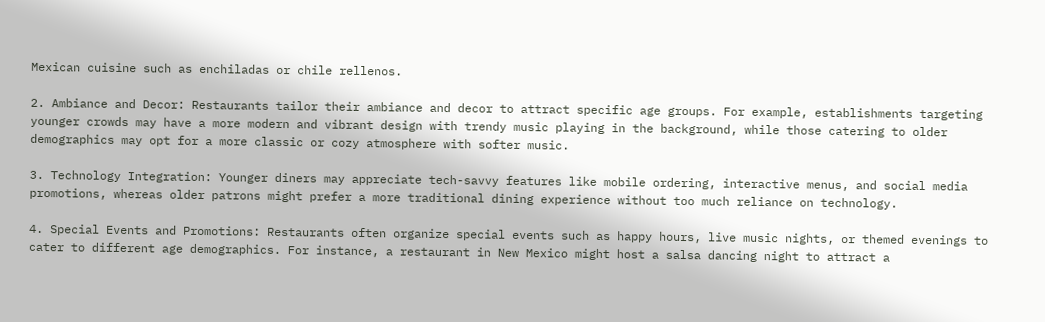Mexican cuisine such as enchiladas or chile rellenos.

2. Ambiance and Decor: Restaurants tailor their ambiance and decor to attract specific age groups. For example, establishments targeting younger crowds may have a more modern and vibrant design with trendy music playing in the background, while those catering to older demographics may opt for a more classic or cozy atmosphere with softer music.

3. Technology Integration: Younger diners may appreciate tech-savvy features like mobile ordering, interactive menus, and social media promotions, whereas older patrons might prefer a more traditional dining experience without too much reliance on technology.

4. Special Events and Promotions: Restaurants often organize special events such as happy hours, live music nights, or themed evenings to cater to different age demographics. For instance, a restaurant in New Mexico might host a salsa dancing night to attract a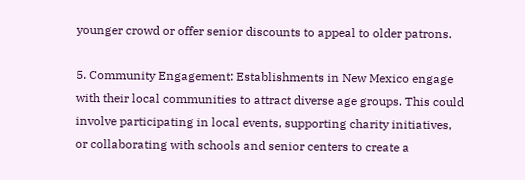younger crowd or offer senior discounts to appeal to older patrons.

5. Community Engagement: Establishments in New Mexico engage with their local communities to attract diverse age groups. This could involve participating in local events, supporting charity initiatives, or collaborating with schools and senior centers to create a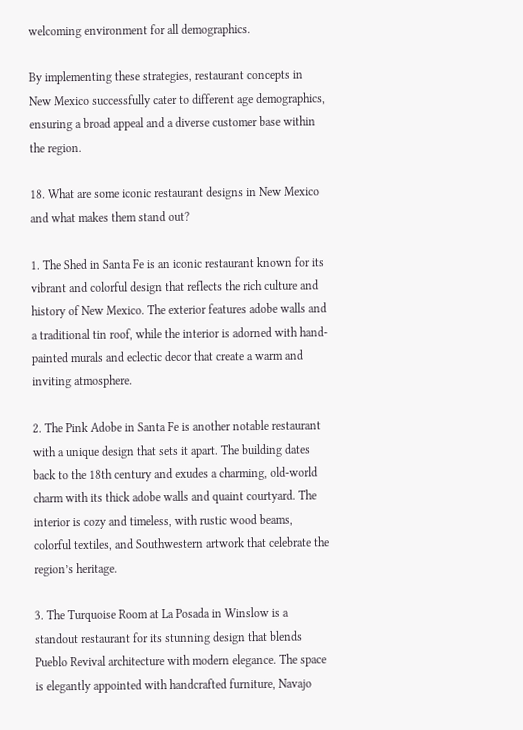welcoming environment for all demographics.

By implementing these strategies, restaurant concepts in New Mexico successfully cater to different age demographics, ensuring a broad appeal and a diverse customer base within the region.

18. What are some iconic restaurant designs in New Mexico and what makes them stand out?

1. The Shed in Santa Fe is an iconic restaurant known for its vibrant and colorful design that reflects the rich culture and history of New Mexico. The exterior features adobe walls and a traditional tin roof, while the interior is adorned with hand-painted murals and eclectic decor that create a warm and inviting atmosphere.

2. The Pink Adobe in Santa Fe is another notable restaurant with a unique design that sets it apart. The building dates back to the 18th century and exudes a charming, old-world charm with its thick adobe walls and quaint courtyard. The interior is cozy and timeless, with rustic wood beams, colorful textiles, and Southwestern artwork that celebrate the region’s heritage.

3. The Turquoise Room at La Posada in Winslow is a standout restaurant for its stunning design that blends Pueblo Revival architecture with modern elegance. The space is elegantly appointed with handcrafted furniture, Navajo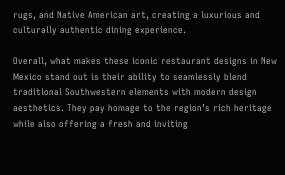rugs, and Native American art, creating a luxurious and culturally authentic dining experience.

Overall, what makes these iconic restaurant designs in New Mexico stand out is their ability to seamlessly blend traditional Southwestern elements with modern design aesthetics. They pay homage to the region’s rich heritage while also offering a fresh and inviting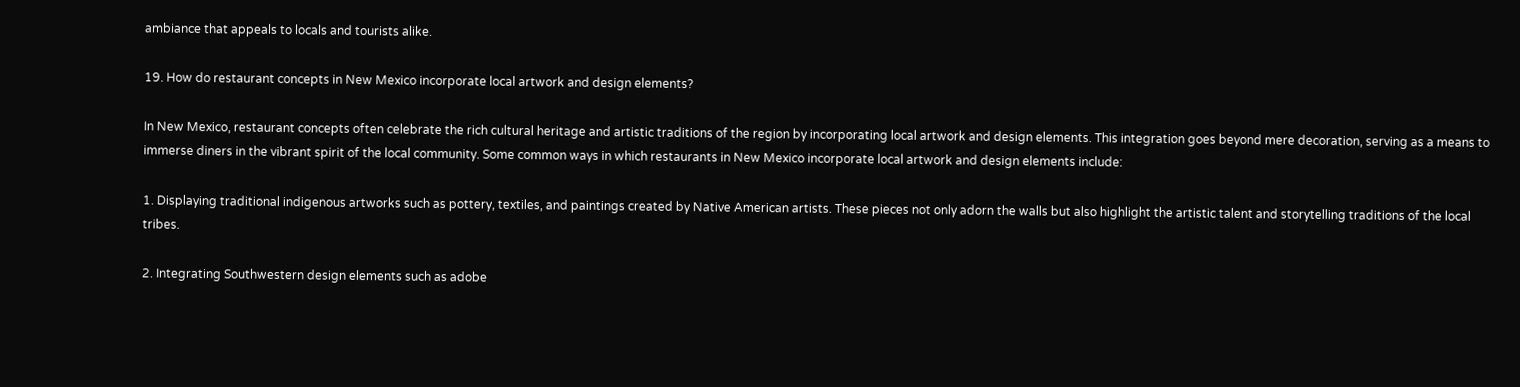ambiance that appeals to locals and tourists alike.

19. How do restaurant concepts in New Mexico incorporate local artwork and design elements?

In New Mexico, restaurant concepts often celebrate the rich cultural heritage and artistic traditions of the region by incorporating local artwork and design elements. This integration goes beyond mere decoration, serving as a means to immerse diners in the vibrant spirit of the local community. Some common ways in which restaurants in New Mexico incorporate local artwork and design elements include:

1. Displaying traditional indigenous artworks such as pottery, textiles, and paintings created by Native American artists. These pieces not only adorn the walls but also highlight the artistic talent and storytelling traditions of the local tribes.

2. Integrating Southwestern design elements such as adobe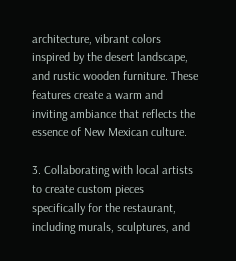architecture, vibrant colors inspired by the desert landscape, and rustic wooden furniture. These features create a warm and inviting ambiance that reflects the essence of New Mexican culture.

3. Collaborating with local artists to create custom pieces specifically for the restaurant, including murals, sculptures, and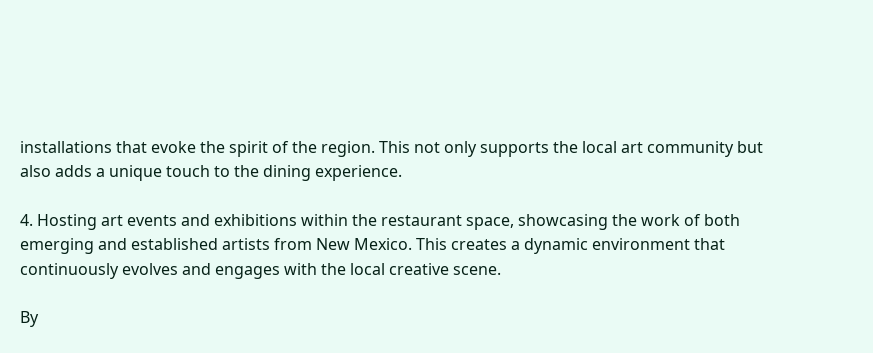installations that evoke the spirit of the region. This not only supports the local art community but also adds a unique touch to the dining experience.

4. Hosting art events and exhibitions within the restaurant space, showcasing the work of both emerging and established artists from New Mexico. This creates a dynamic environment that continuously evolves and engages with the local creative scene.

By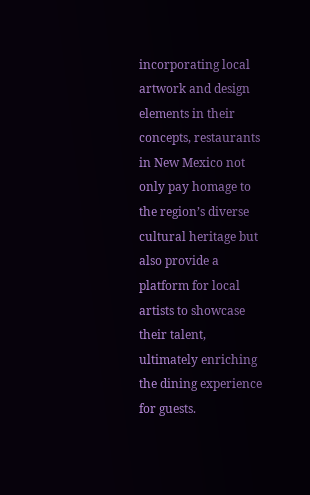incorporating local artwork and design elements in their concepts, restaurants in New Mexico not only pay homage to the region’s diverse cultural heritage but also provide a platform for local artists to showcase their talent, ultimately enriching the dining experience for guests.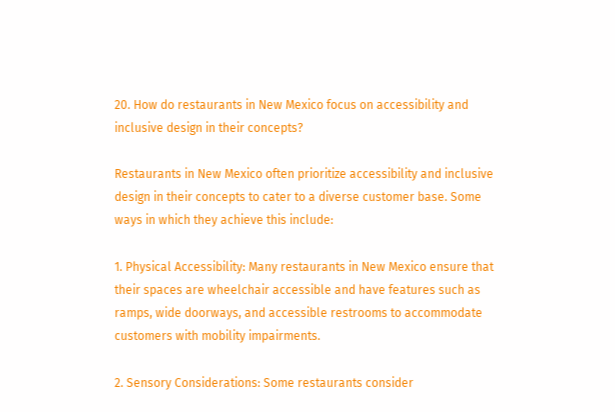20. How do restaurants in New Mexico focus on accessibility and inclusive design in their concepts?

Restaurants in New Mexico often prioritize accessibility and inclusive design in their concepts to cater to a diverse customer base. Some ways in which they achieve this include:

1. Physical Accessibility: Many restaurants in New Mexico ensure that their spaces are wheelchair accessible and have features such as ramps, wide doorways, and accessible restrooms to accommodate customers with mobility impairments.

2. Sensory Considerations: Some restaurants consider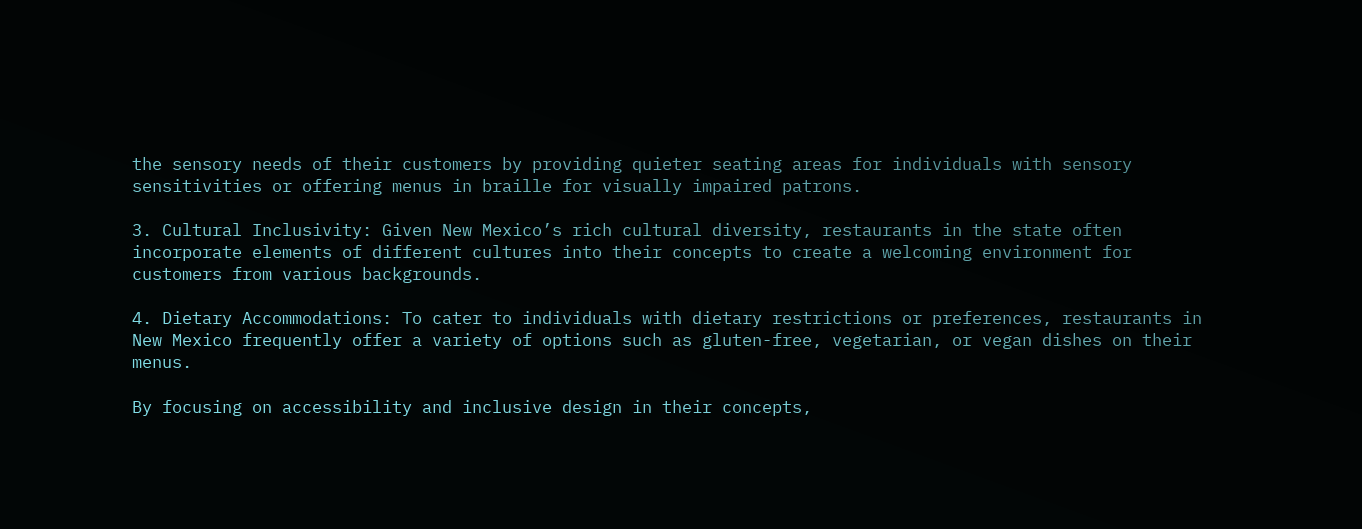the sensory needs of their customers by providing quieter seating areas for individuals with sensory sensitivities or offering menus in braille for visually impaired patrons.

3. Cultural Inclusivity: Given New Mexico’s rich cultural diversity, restaurants in the state often incorporate elements of different cultures into their concepts to create a welcoming environment for customers from various backgrounds.

4. Dietary Accommodations: To cater to individuals with dietary restrictions or preferences, restaurants in New Mexico frequently offer a variety of options such as gluten-free, vegetarian, or vegan dishes on their menus.

By focusing on accessibility and inclusive design in their concepts,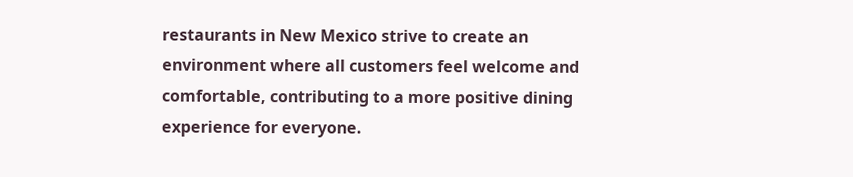restaurants in New Mexico strive to create an environment where all customers feel welcome and comfortable, contributing to a more positive dining experience for everyone.